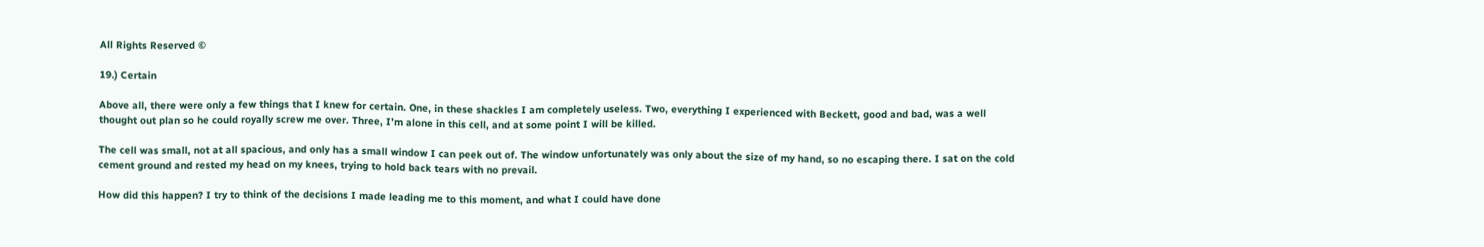All Rights Reserved ©

19.) Certain

Above all, there were only a few things that I knew for certain. One, in these shackles I am completely useless. Two, everything I experienced with Beckett, good and bad, was a well thought out plan so he could royally screw me over. Three, I’m alone in this cell, and at some point I will be killed.

The cell was small, not at all spacious, and only has a small window I can peek out of. The window unfortunately was only about the size of my hand, so no escaping there. I sat on the cold cement ground and rested my head on my knees, trying to hold back tears with no prevail.

How did this happen? I try to think of the decisions I made leading me to this moment, and what I could have done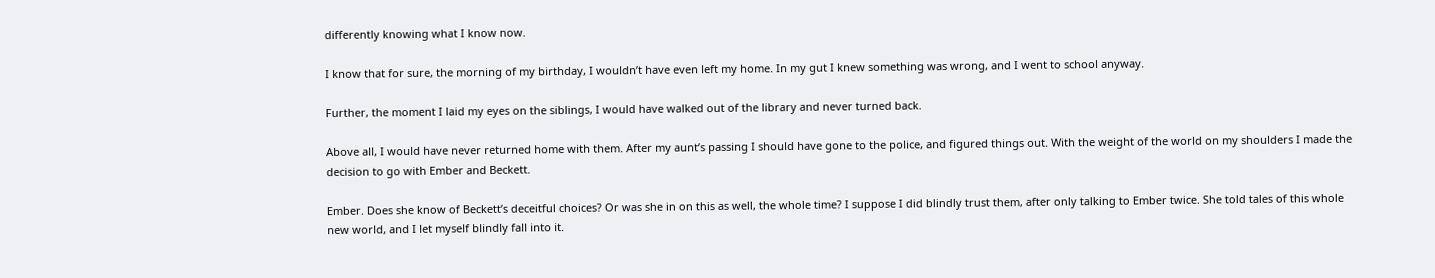differently knowing what I know now.

I know that for sure, the morning of my birthday, I wouldn’t have even left my home. In my gut I knew something was wrong, and I went to school anyway.

Further, the moment I laid my eyes on the siblings, I would have walked out of the library and never turned back.

Above all, I would have never returned home with them. After my aunt’s passing I should have gone to the police, and figured things out. With the weight of the world on my shoulders I made the decision to go with Ember and Beckett.

Ember. Does she know of Beckett’s deceitful choices? Or was she in on this as well, the whole time? I suppose I did blindly trust them, after only talking to Ember twice. She told tales of this whole new world, and I let myself blindly fall into it.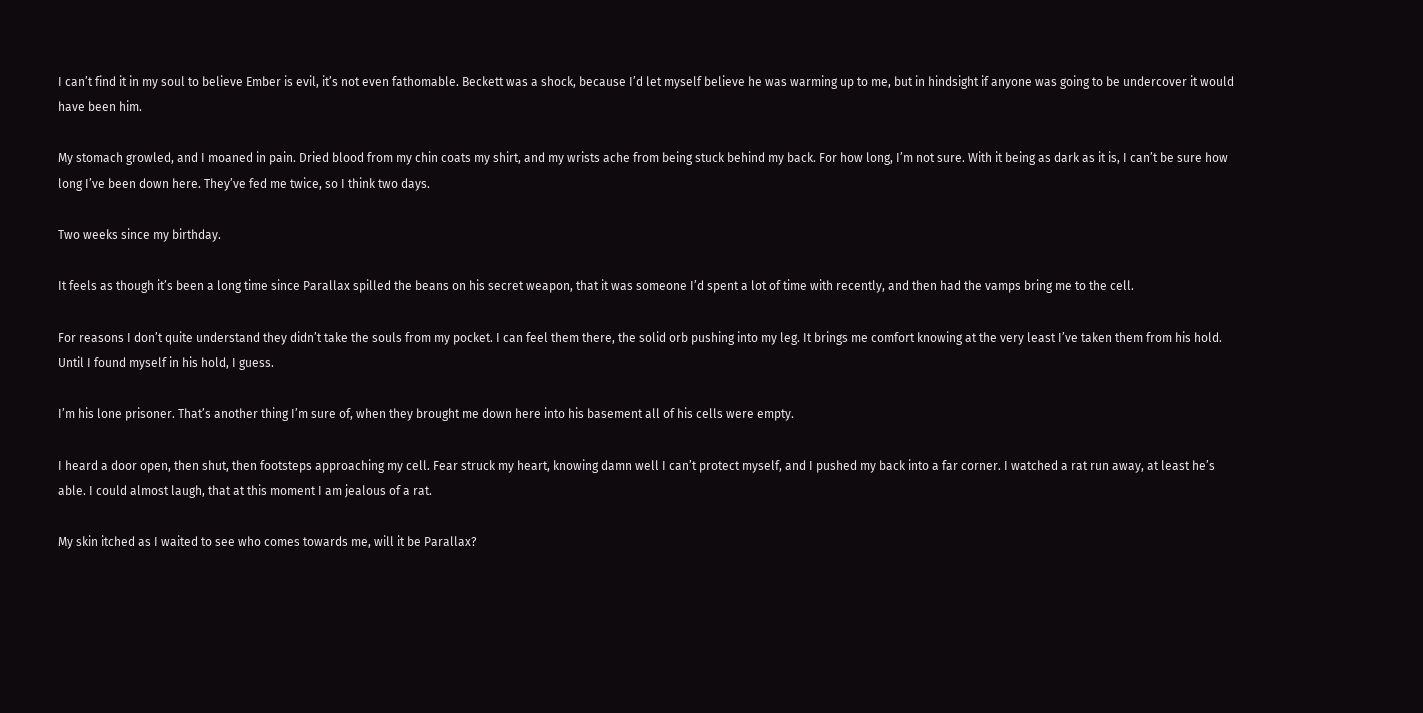I can’t find it in my soul to believe Ember is evil, it’s not even fathomable. Beckett was a shock, because I’d let myself believe he was warming up to me, but in hindsight if anyone was going to be undercover it would have been him.

My stomach growled, and I moaned in pain. Dried blood from my chin coats my shirt, and my wrists ache from being stuck behind my back. For how long, I’m not sure. With it being as dark as it is, I can’t be sure how long I’ve been down here. They’ve fed me twice, so I think two days.

Two weeks since my birthday.

It feels as though it’s been a long time since Parallax spilled the beans on his secret weapon, that it was someone I’d spent a lot of time with recently, and then had the vamps bring me to the cell.

For reasons I don’t quite understand they didn’t take the souls from my pocket. I can feel them there, the solid orb pushing into my leg. It brings me comfort knowing at the very least I’ve taken them from his hold. Until I found myself in his hold, I guess.

I’m his lone prisoner. That’s another thing I’m sure of, when they brought me down here into his basement all of his cells were empty.

I heard a door open, then shut, then footsteps approaching my cell. Fear struck my heart, knowing damn well I can’t protect myself, and I pushed my back into a far corner. I watched a rat run away, at least he’s able. I could almost laugh, that at this moment I am jealous of a rat.

My skin itched as I waited to see who comes towards me, will it be Parallax?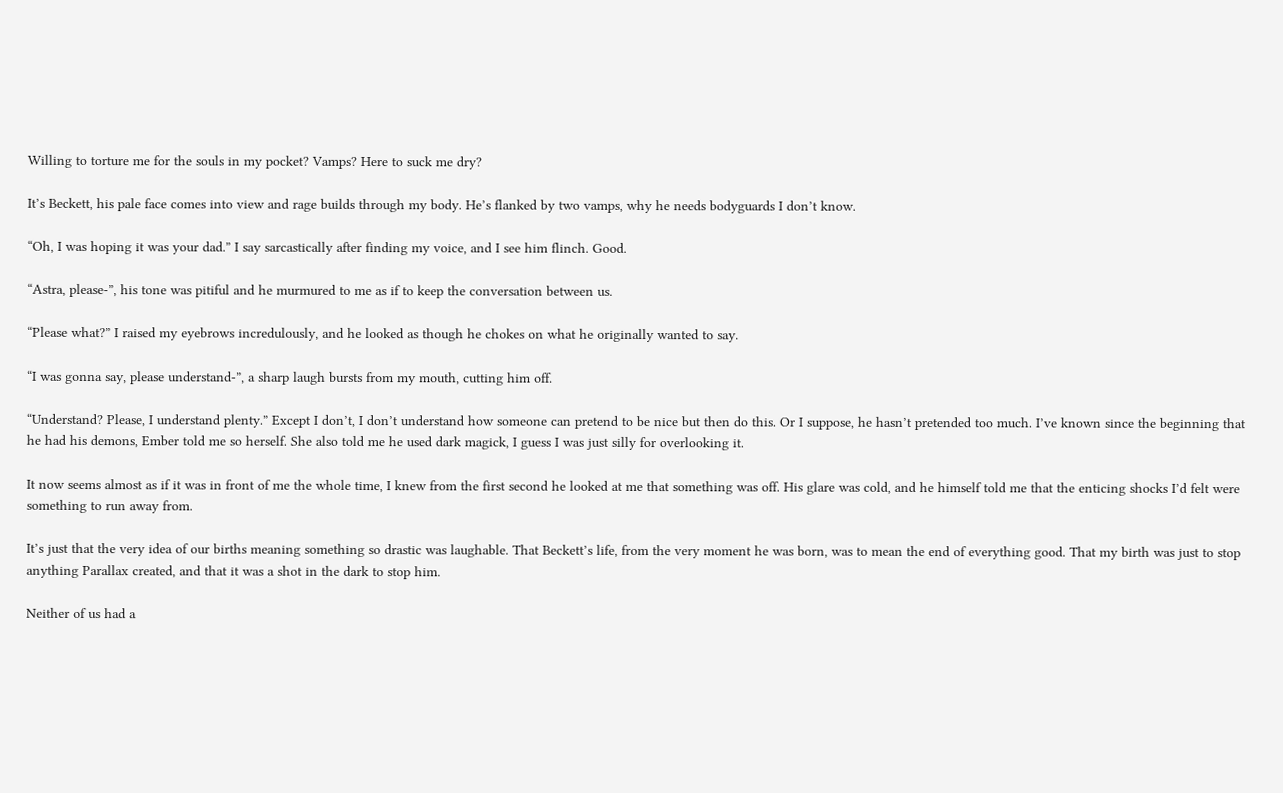Willing to torture me for the souls in my pocket? Vamps? Here to suck me dry?

It’s Beckett, his pale face comes into view and rage builds through my body. He’s flanked by two vamps, why he needs bodyguards I don’t know.

“Oh, I was hoping it was your dad.” I say sarcastically after finding my voice, and I see him flinch. Good.

“Astra, please-”, his tone was pitiful and he murmured to me as if to keep the conversation between us.

“Please what?” I raised my eyebrows incredulously, and he looked as though he chokes on what he originally wanted to say.

“I was gonna say, please understand-”, a sharp laugh bursts from my mouth, cutting him off.

“Understand? Please, I understand plenty.” Except I don’t, I don’t understand how someone can pretend to be nice but then do this. Or I suppose, he hasn’t pretended too much. I’ve known since the beginning that he had his demons, Ember told me so herself. She also told me he used dark magick, I guess I was just silly for overlooking it.

It now seems almost as if it was in front of me the whole time, I knew from the first second he looked at me that something was off. His glare was cold, and he himself told me that the enticing shocks I’d felt were something to run away from.

It’s just that the very idea of our births meaning something so drastic was laughable. That Beckett’s life, from the very moment he was born, was to mean the end of everything good. That my birth was just to stop anything Parallax created, and that it was a shot in the dark to stop him.

Neither of us had a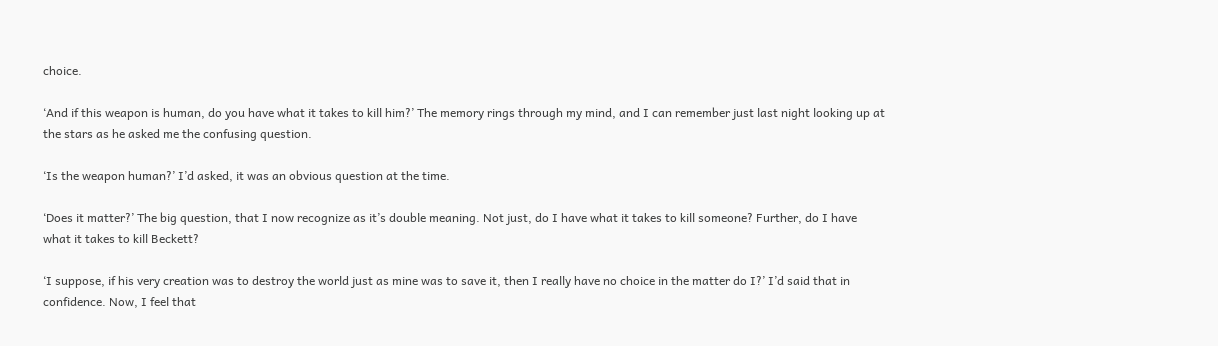choice.

‘And if this weapon is human, do you have what it takes to kill him?’ The memory rings through my mind, and I can remember just last night looking up at the stars as he asked me the confusing question.

‘Is the weapon human?’ I’d asked, it was an obvious question at the time.

‘Does it matter?’ The big question, that I now recognize as it’s double meaning. Not just, do I have what it takes to kill someone? Further, do I have what it takes to kill Beckett?

‘I suppose, if his very creation was to destroy the world just as mine was to save it, then I really have no choice in the matter do I?’ I’d said that in confidence. Now, I feel that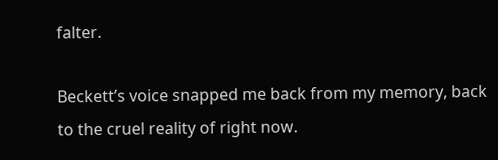falter.

Beckett’s voice snapped me back from my memory, back to the cruel reality of right now.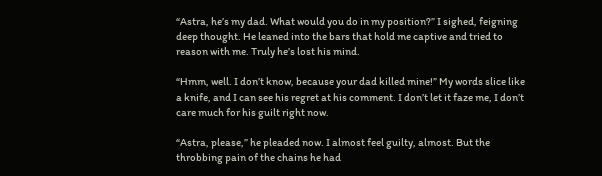“Astra, he’s my dad. What would you do in my position?” I sighed, feigning deep thought. He leaned into the bars that hold me captive and tried to reason with me. Truly he’s lost his mind.

“Hmm, well. I don’t know, because your dad killed mine!” My words slice like a knife, and I can see his regret at his comment. I don’t let it faze me, I don’t care much for his guilt right now.

“Astra, please,” he pleaded now. I almost feel guilty, almost. But the throbbing pain of the chains he had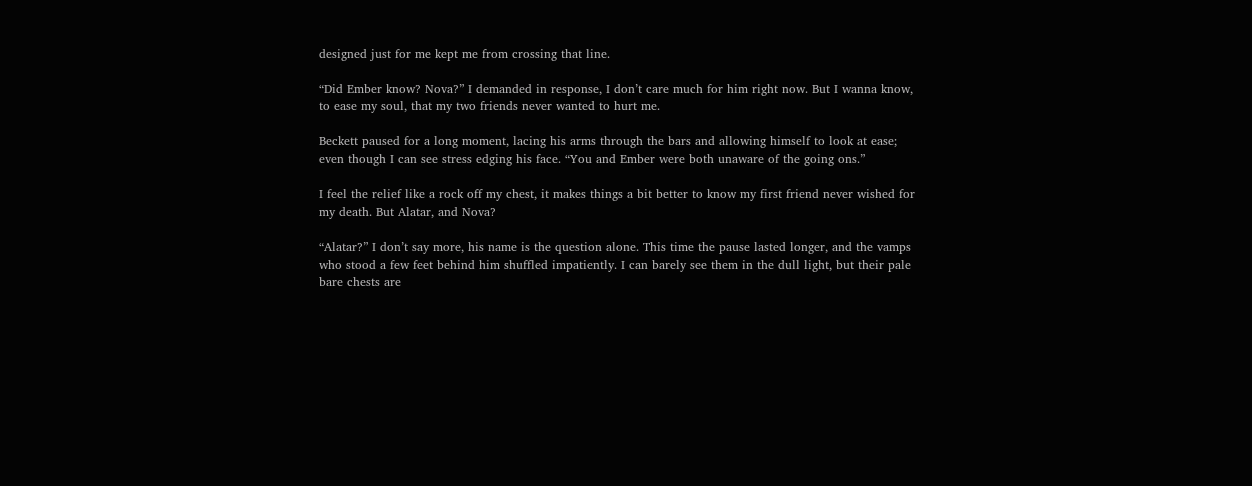designed just for me kept me from crossing that line.

“Did Ember know? Nova?” I demanded in response, I don’t care much for him right now. But I wanna know, to ease my soul, that my two friends never wanted to hurt me.

Beckett paused for a long moment, lacing his arms through the bars and allowing himself to look at ease; even though I can see stress edging his face. “You and Ember were both unaware of the going ons.”

I feel the relief like a rock off my chest, it makes things a bit better to know my first friend never wished for my death. But Alatar, and Nova?

“Alatar?” I don’t say more, his name is the question alone. This time the pause lasted longer, and the vamps who stood a few feet behind him shuffled impatiently. I can barely see them in the dull light, but their pale bare chests are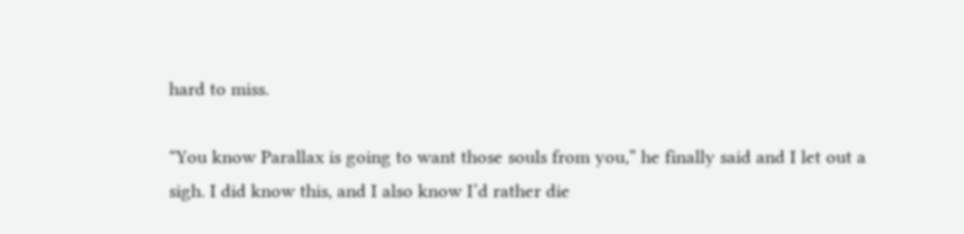hard to miss.

“You know Parallax is going to want those souls from you,” he finally said and I let out a sigh. I did know this, and I also know I’d rather die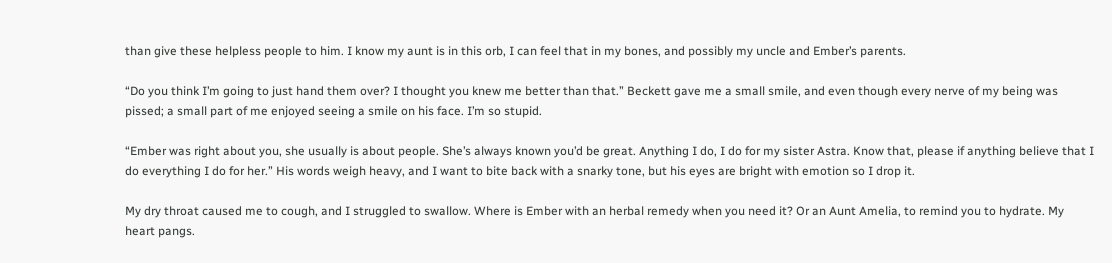than give these helpless people to him. I know my aunt is in this orb, I can feel that in my bones, and possibly my uncle and Ember’s parents.

“Do you think I’m going to just hand them over? I thought you knew me better than that.” Beckett gave me a small smile, and even though every nerve of my being was pissed; a small part of me enjoyed seeing a smile on his face. I’m so stupid.

“Ember was right about you, she usually is about people. She’s always known you’d be great. Anything I do, I do for my sister Astra. Know that, please if anything believe that I do everything I do for her.” His words weigh heavy, and I want to bite back with a snarky tone, but his eyes are bright with emotion so I drop it.

My dry throat caused me to cough, and I struggled to swallow. Where is Ember with an herbal remedy when you need it? Or an Aunt Amelia, to remind you to hydrate. My heart pangs.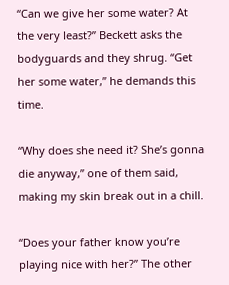“Can we give her some water? At the very least?” Beckett asks the bodyguards and they shrug. “Get her some water,” he demands this time.

“Why does she need it? She’s gonna die anyway,” one of them said, making my skin break out in a chill.

“Does your father know you’re playing nice with her?” The other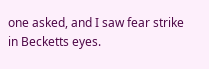one asked, and I saw fear strike in Becketts eyes.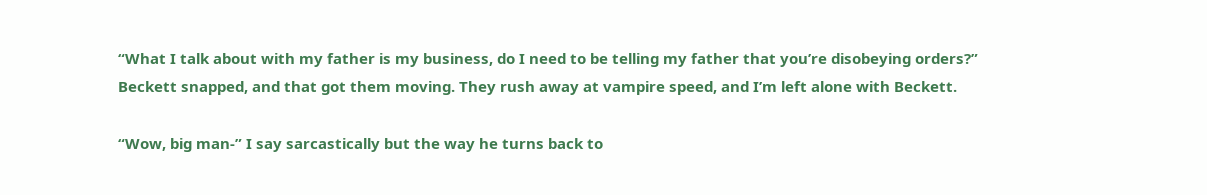“What I talk about with my father is my business, do I need to be telling my father that you’re disobeying orders?” Beckett snapped, and that got them moving. They rush away at vampire speed, and I’m left alone with Beckett.

“Wow, big man-” I say sarcastically but the way he turns back to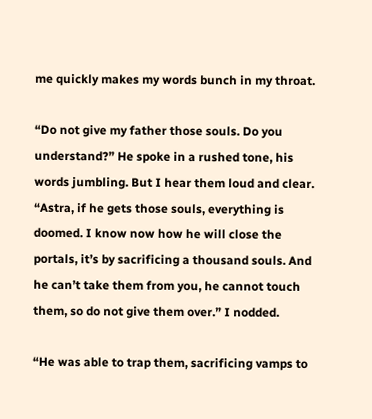me quickly makes my words bunch in my throat.

“Do not give my father those souls. Do you understand?” He spoke in a rushed tone, his words jumbling. But I hear them loud and clear. “Astra, if he gets those souls, everything is doomed. I know now how he will close the portals, it’s by sacrificing a thousand souls. And he can’t take them from you, he cannot touch them, so do not give them over.” I nodded.

“He was able to trap them, sacrificing vamps to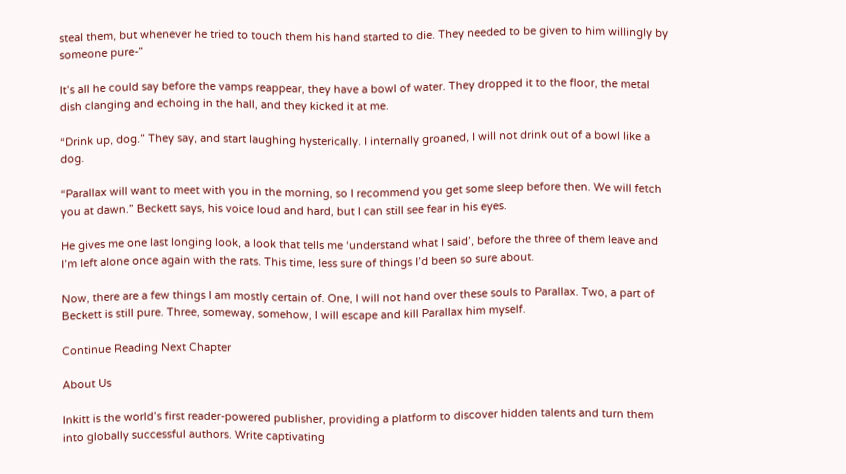steal them, but whenever he tried to touch them his hand started to die. They needed to be given to him willingly by someone pure-”

It’s all he could say before the vamps reappear, they have a bowl of water. They dropped it to the floor, the metal dish clanging and echoing in the hall, and they kicked it at me.

“Drink up, dog.” They say, and start laughing hysterically. I internally groaned, I will not drink out of a bowl like a dog.

“Parallax will want to meet with you in the morning, so I recommend you get some sleep before then. We will fetch you at dawn.” Beckett says, his voice loud and hard, but I can still see fear in his eyes.

He gives me one last longing look, a look that tells me ‘understand what I said’, before the three of them leave and I’m left alone once again with the rats. This time, less sure of things I’d been so sure about.

Now, there are a few things I am mostly certain of. One, I will not hand over these souls to Parallax. Two, a part of Beckett is still pure. Three, someway, somehow, I will escape and kill Parallax him myself.

Continue Reading Next Chapter

About Us

Inkitt is the world’s first reader-powered publisher, providing a platform to discover hidden talents and turn them into globally successful authors. Write captivating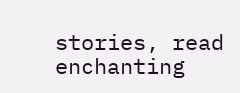stories, read enchanting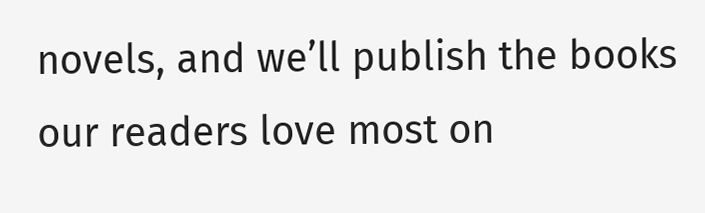novels, and we’ll publish the books our readers love most on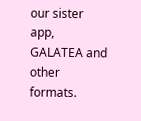our sister app, GALATEA and other formats.